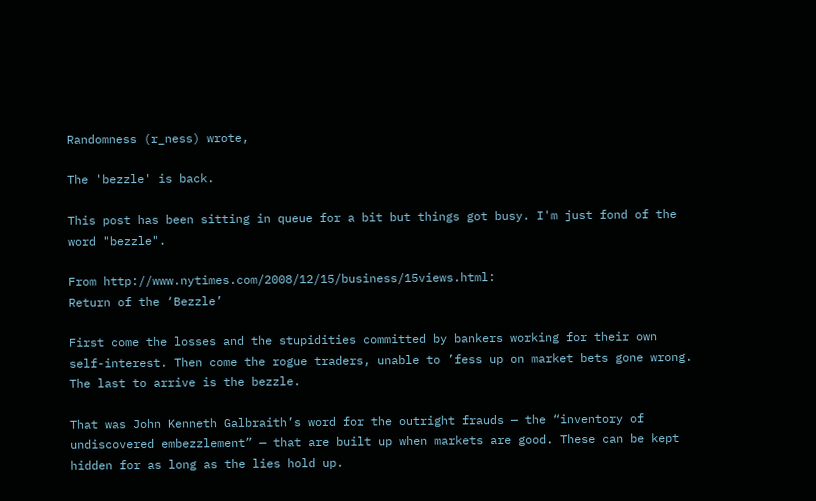Randomness (r_ness) wrote,

The 'bezzle' is back.

This post has been sitting in queue for a bit but things got busy. I'm just fond of the word "bezzle".

From http://www.nytimes.com/2008/12/15/business/15views.html:
Return of the ‘Bezzle’

First come the losses and the stupidities committed by bankers working for their own self-interest. Then come the rogue traders, unable to ’fess up on market bets gone wrong. The last to arrive is the bezzle.

That was John Kenneth Galbraith’s word for the outright frauds — the “inventory of undiscovered embezzlement” — that are built up when markets are good. These can be kept hidden for as long as the lies hold up.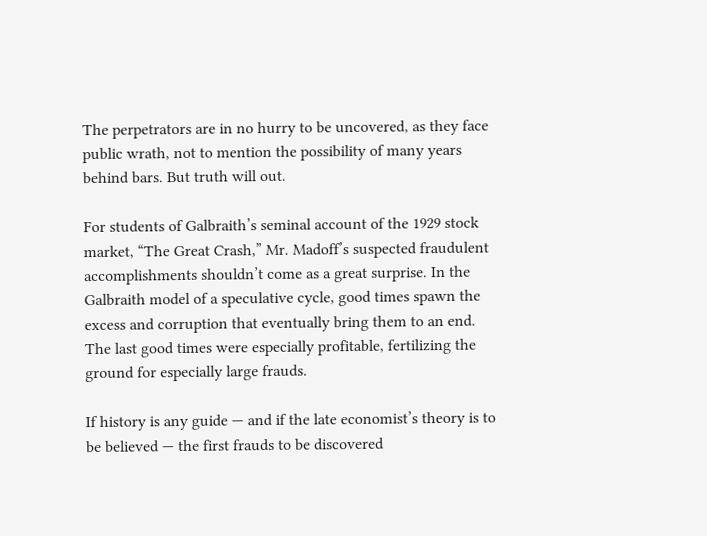The perpetrators are in no hurry to be uncovered, as they face public wrath, not to mention the possibility of many years behind bars. But truth will out.

For students of Galbraith’s seminal account of the 1929 stock market, “The Great Crash,” Mr. Madoff’s suspected fraudulent accomplishments shouldn’t come as a great surprise. In the Galbraith model of a speculative cycle, good times spawn the excess and corruption that eventually bring them to an end. The last good times were especially profitable, fertilizing the ground for especially large frauds.

If history is any guide — and if the late economist’s theory is to be believed — the first frauds to be discovered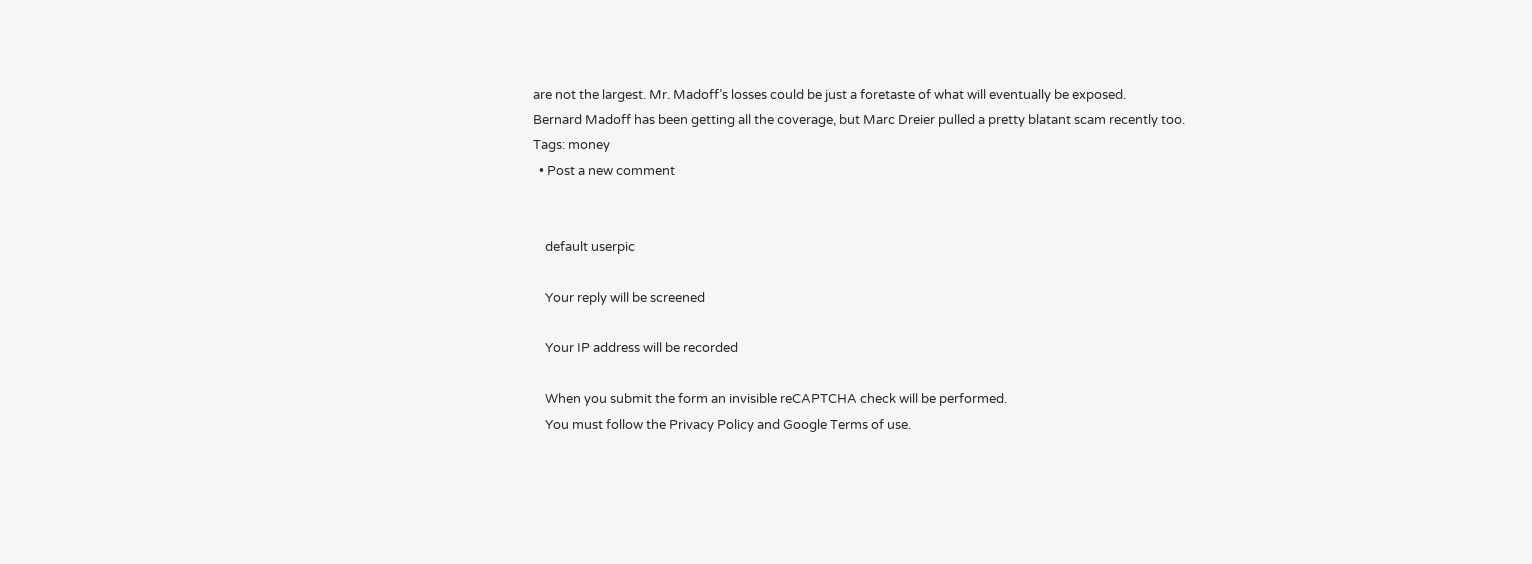are not the largest. Mr. Madoff’s losses could be just a foretaste of what will eventually be exposed.
Bernard Madoff has been getting all the coverage, but Marc Dreier pulled a pretty blatant scam recently too.
Tags: money
  • Post a new comment


    default userpic

    Your reply will be screened

    Your IP address will be recorded

    When you submit the form an invisible reCAPTCHA check will be performed.
    You must follow the Privacy Policy and Google Terms of use.